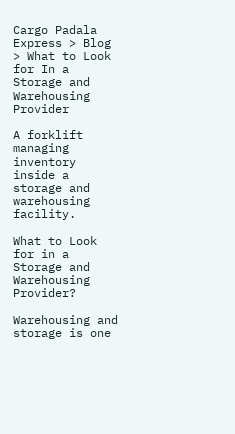Cargo Padala Express > Blog > What to Look for In a Storage and Warehousing Provider

A forklift managing inventory inside a storage and warehousing facility.

What to Look for in a Storage and Warehousing Provider?

Warehousing and storage is one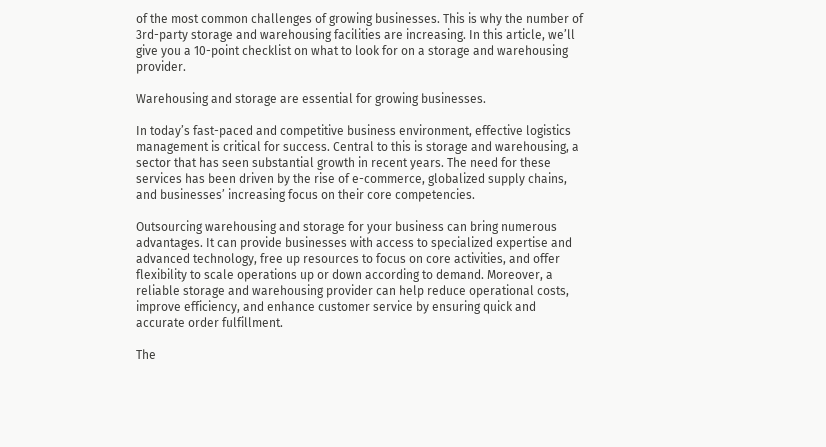of the most common challenges of growing businesses. This is why the number of 3rd-party storage and warehousing facilities are increasing. In this article, we’ll give you a 10-point checklist on what to look for on a storage and warehousing provider.

Warehousing and storage are essential for growing businesses.

In today’s fast-paced and competitive business environment, effective logistics management is critical for success. Central to this is storage and warehousing, a sector that has seen substantial growth in recent years. The need for these services has been driven by the rise of e-commerce, globalized supply chains, and businesses’ increasing focus on their core competencies.

Outsourcing warehousing and storage for your business can bring numerous advantages. It can provide businesses with access to specialized expertise and advanced technology, free up resources to focus on core activities, and offer flexibility to scale operations up or down according to demand. Moreover, a reliable storage and warehousing provider can help reduce operational costs, improve efficiency, and enhance customer service by ensuring quick and accurate order fulfillment.

The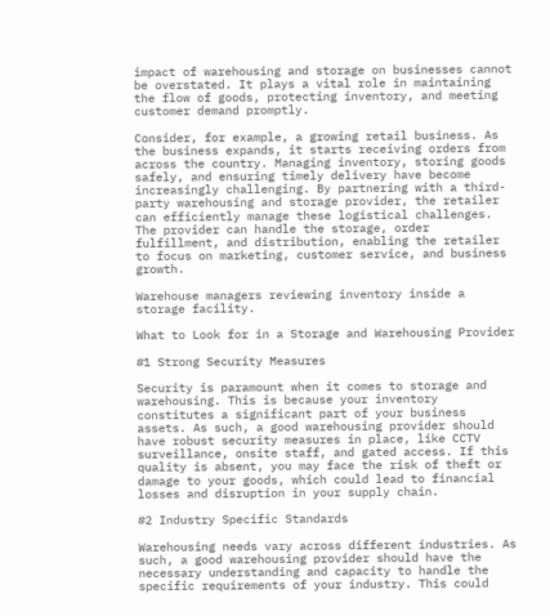impact of warehousing and storage on businesses cannot be overstated. It plays a vital role in maintaining the flow of goods, protecting inventory, and meeting customer demand promptly.

Consider, for example, a growing retail business. As the business expands, it starts receiving orders from across the country. Managing inventory, storing goods safely, and ensuring timely delivery have become increasingly challenging. By partnering with a third-party warehousing and storage provider, the retailer can efficiently manage these logistical challenges. The provider can handle the storage, order fulfillment, and distribution, enabling the retailer to focus on marketing, customer service, and business growth.

Warehouse managers reviewing inventory inside a storage facility.

What to Look for in a Storage and Warehousing Provider

#1 Strong Security Measures

Security is paramount when it comes to storage and warehousing. This is because your inventory constitutes a significant part of your business assets. As such, a good warehousing provider should have robust security measures in place, like CCTV surveillance, onsite staff, and gated access. If this quality is absent, you may face the risk of theft or damage to your goods, which could lead to financial losses and disruption in your supply chain.

#2 Industry Specific Standards

Warehousing needs vary across different industries. As such, a good warehousing provider should have the necessary understanding and capacity to handle the specific requirements of your industry. This could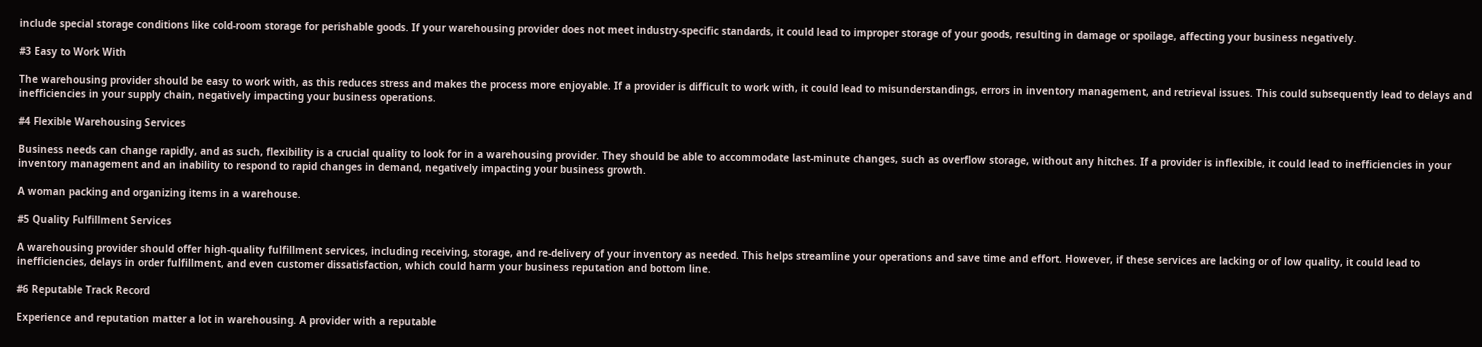include special storage conditions like cold-room storage for perishable goods. If your warehousing provider does not meet industry-specific standards, it could lead to improper storage of your goods, resulting in damage or spoilage, affecting your business negatively.

#3 Easy to Work With

The warehousing provider should be easy to work with, as this reduces stress and makes the process more enjoyable. If a provider is difficult to work with, it could lead to misunderstandings, errors in inventory management, and retrieval issues. This could subsequently lead to delays and inefficiencies in your supply chain, negatively impacting your business operations.

#4 Flexible Warehousing Services

Business needs can change rapidly, and as such, flexibility is a crucial quality to look for in a warehousing provider. They should be able to accommodate last-minute changes, such as overflow storage, without any hitches. If a provider is inflexible, it could lead to inefficiencies in your inventory management and an inability to respond to rapid changes in demand, negatively impacting your business growth.

A woman packing and organizing items in a warehouse.

#5 Quality Fulfillment Services

A warehousing provider should offer high-quality fulfillment services, including receiving, storage, and re-delivery of your inventory as needed. This helps streamline your operations and save time and effort. However, if these services are lacking or of low quality, it could lead to inefficiencies, delays in order fulfillment, and even customer dissatisfaction, which could harm your business reputation and bottom line.

#6 Reputable Track Record

Experience and reputation matter a lot in warehousing. A provider with a reputable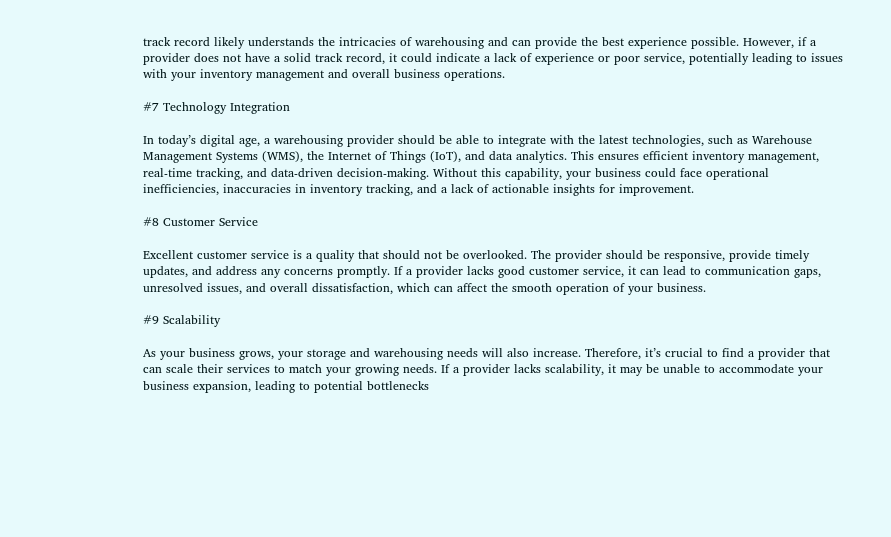track record likely understands the intricacies of warehousing and can provide the best experience possible. However, if a provider does not have a solid track record, it could indicate a lack of experience or poor service, potentially leading to issues with your inventory management and overall business operations.

#7 Technology Integration

In today’s digital age, a warehousing provider should be able to integrate with the latest technologies, such as Warehouse Management Systems (WMS), the Internet of Things (IoT), and data analytics. This ensures efficient inventory management, real-time tracking, and data-driven decision-making. Without this capability, your business could face operational inefficiencies, inaccuracies in inventory tracking, and a lack of actionable insights for improvement.

#8 Customer Service

Excellent customer service is a quality that should not be overlooked. The provider should be responsive, provide timely updates, and address any concerns promptly. If a provider lacks good customer service, it can lead to communication gaps, unresolved issues, and overall dissatisfaction, which can affect the smooth operation of your business.

#9 Scalability

As your business grows, your storage and warehousing needs will also increase. Therefore, it’s crucial to find a provider that can scale their services to match your growing needs. If a provider lacks scalability, it may be unable to accommodate your business expansion, leading to potential bottlenecks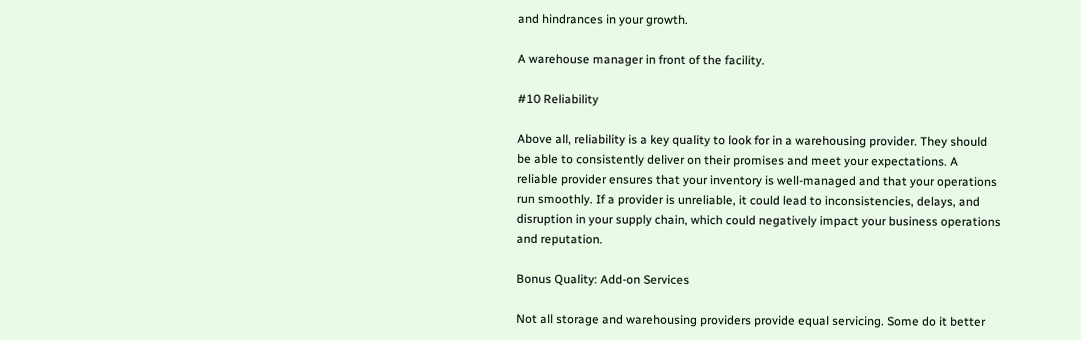and hindrances in your growth.

A warehouse manager in front of the facility.

#10 Reliability

Above all, reliability is a key quality to look for in a warehousing provider. They should be able to consistently deliver on their promises and meet your expectations. A reliable provider ensures that your inventory is well-managed and that your operations run smoothly. If a provider is unreliable, it could lead to inconsistencies, delays, and disruption in your supply chain, which could negatively impact your business operations and reputation.

Bonus Quality: Add-on Services

Not all storage and warehousing providers provide equal servicing. Some do it better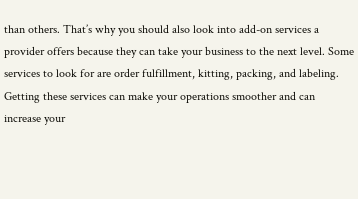than others. That’s why you should also look into add-on services a provider offers because they can take your business to the next level. Some services to look for are order fulfillment, kitting, packing, and labeling. Getting these services can make your operations smoother and can increase your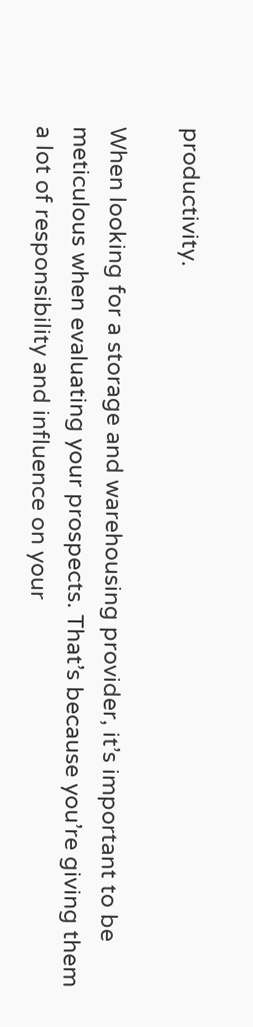productivity.

When looking for a storage and warehousing provider, it’s important to be meticulous when evaluating your prospects. That’s because you’re giving them a lot of responsibility and influence on your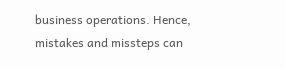business operations. Hence, mistakes and missteps can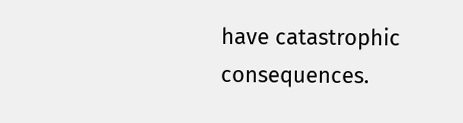have catastrophic consequences.